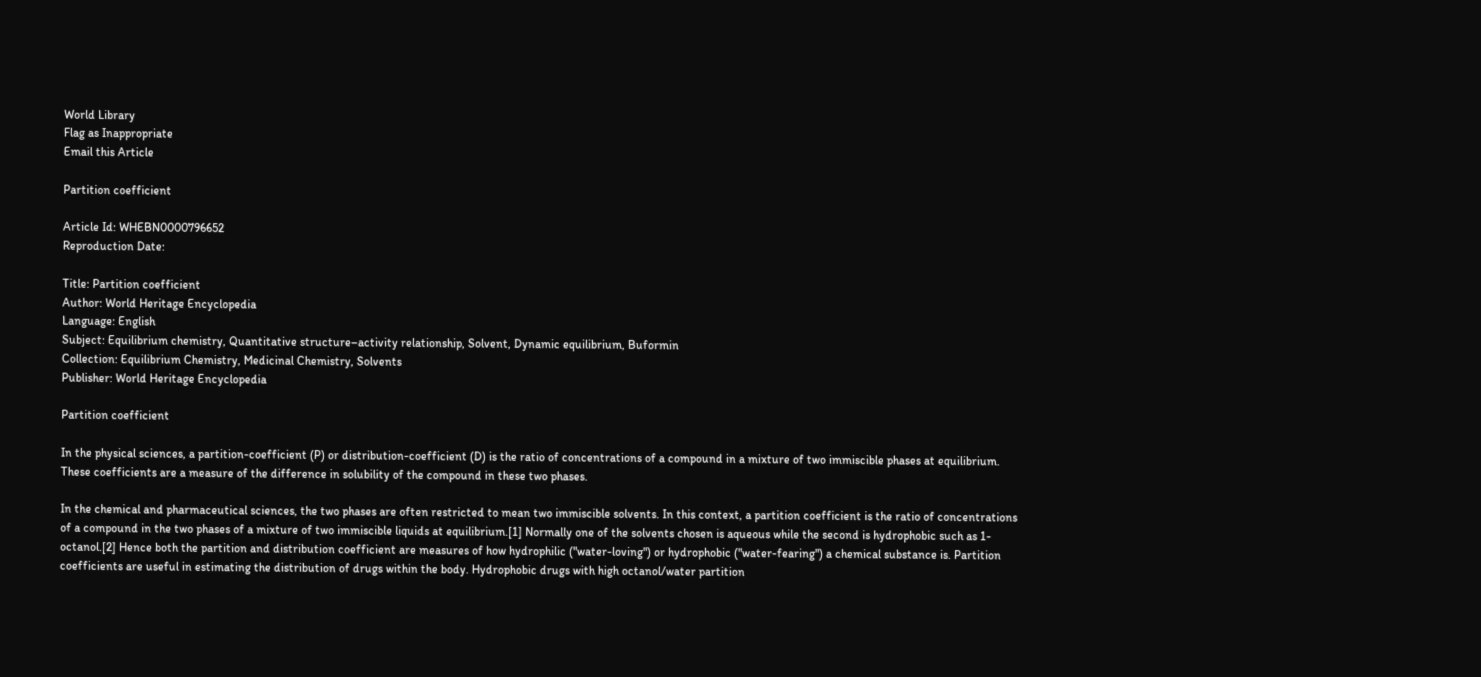World Library
Flag as Inappropriate
Email this Article

Partition coefficient

Article Id: WHEBN0000796652
Reproduction Date:

Title: Partition coefficient
Author: World Heritage Encyclopedia
Language: English
Subject: Equilibrium chemistry, Quantitative structure–activity relationship, Solvent, Dynamic equilibrium, Buformin
Collection: Equilibrium Chemistry, Medicinal Chemistry, Solvents
Publisher: World Heritage Encyclopedia

Partition coefficient

In the physical sciences, a partition-coefficient (P) or distribution-coefficient (D) is the ratio of concentrations of a compound in a mixture of two immiscible phases at equilibrium. These coefficients are a measure of the difference in solubility of the compound in these two phases.

In the chemical and pharmaceutical sciences, the two phases are often restricted to mean two immiscible solvents. In this context, a partition coefficient is the ratio of concentrations of a compound in the two phases of a mixture of two immiscible liquids at equilibrium.[1] Normally one of the solvents chosen is aqueous while the second is hydrophobic such as 1-octanol.[2] Hence both the partition and distribution coefficient are measures of how hydrophilic ("water-loving") or hydrophobic ("water-fearing") a chemical substance is. Partition coefficients are useful in estimating the distribution of drugs within the body. Hydrophobic drugs with high octanol/water partition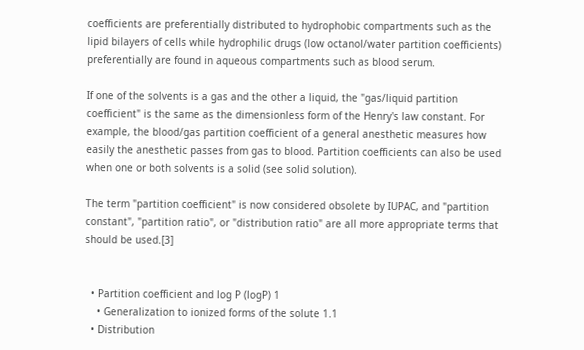coefficients are preferentially distributed to hydrophobic compartments such as the lipid bilayers of cells while hydrophilic drugs (low octanol/water partition coefficients) preferentially are found in aqueous compartments such as blood serum.

If one of the solvents is a gas and the other a liquid, the "gas/liquid partition coefficient" is the same as the dimensionless form of the Henry's law constant. For example, the blood/gas partition coefficient of a general anesthetic measures how easily the anesthetic passes from gas to blood. Partition coefficients can also be used when one or both solvents is a solid (see solid solution).

The term "partition coefficient" is now considered obsolete by IUPAC, and "partition constant", "partition ratio", or "distribution ratio" are all more appropriate terms that should be used.[3]


  • Partition coefficient and log P (logP) 1
    • Generalization to ionized forms of the solute 1.1
  • Distribution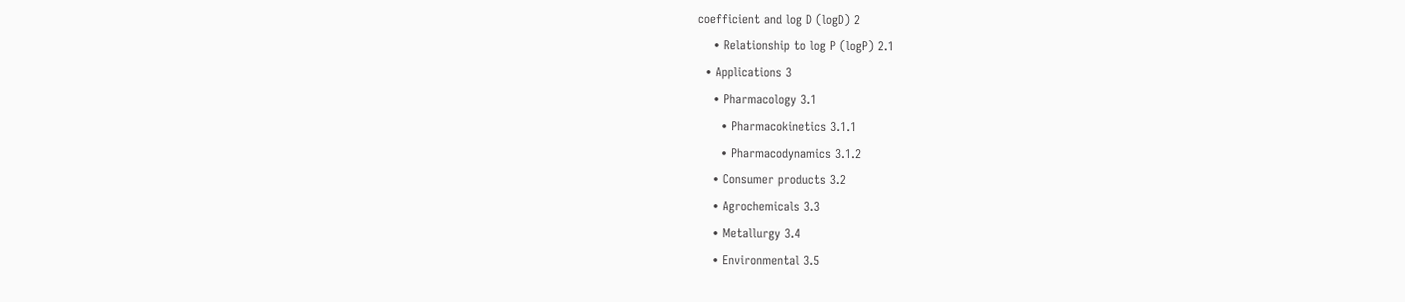coefficient and log D (logD) 2
    • Relationship to log P (logP) 2.1
  • Applications 3
    • Pharmacology 3.1
      • Pharmacokinetics 3.1.1
      • Pharmacodynamics 3.1.2
    • Consumer products 3.2
    • Agrochemicals 3.3
    • Metallurgy 3.4
    • Environmental 3.5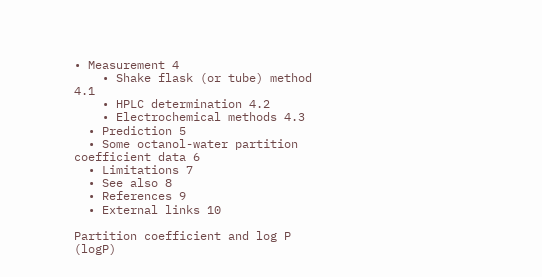• Measurement 4
    • Shake flask (or tube) method 4.1
    • HPLC determination 4.2
    • Electrochemical methods 4.3
  • Prediction 5
  • Some octanol-water partition coefficient data 6
  • Limitations 7
  • See also 8
  • References 9
  • External links 10

Partition coefficient and log P (logP)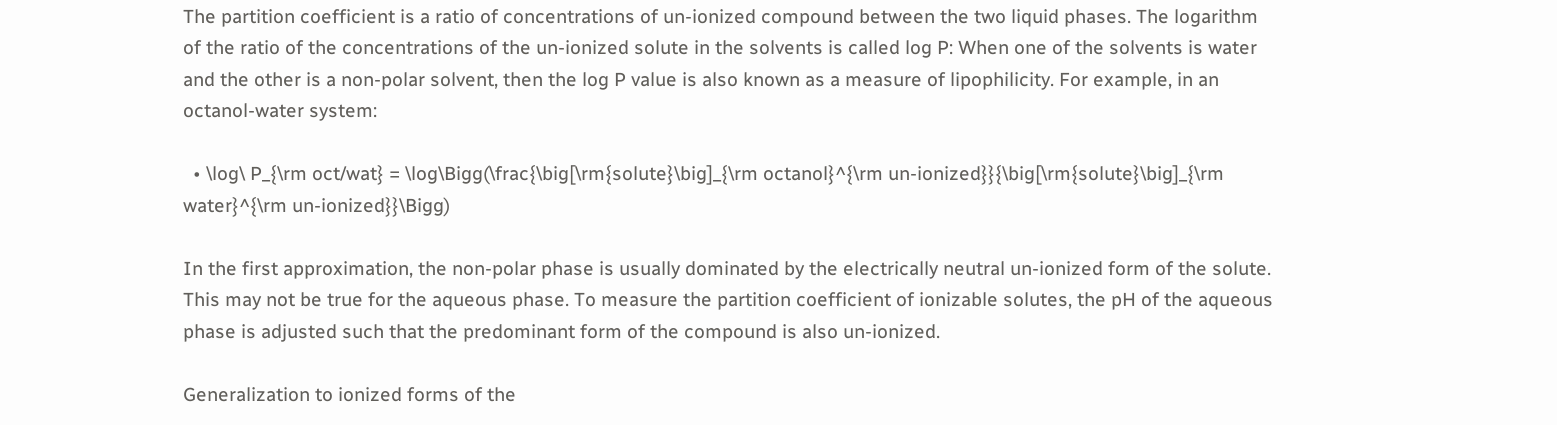The partition coefficient is a ratio of concentrations of un-ionized compound between the two liquid phases. The logarithm of the ratio of the concentrations of the un-ionized solute in the solvents is called log P: When one of the solvents is water and the other is a non-polar solvent, then the log P value is also known as a measure of lipophilicity. For example, in an octanol-water system:

  • \log\ P_{\rm oct/wat} = \log\Bigg(\frac{\big[\rm{solute}\big]_{\rm octanol}^{\rm un-ionized}}{\big[\rm{solute}\big]_{\rm water}^{\rm un-ionized}}\Bigg)

In the first approximation, the non-polar phase is usually dominated by the electrically neutral un-ionized form of the solute. This may not be true for the aqueous phase. To measure the partition coefficient of ionizable solutes, the pH of the aqueous phase is adjusted such that the predominant form of the compound is also un-ionized.

Generalization to ionized forms of the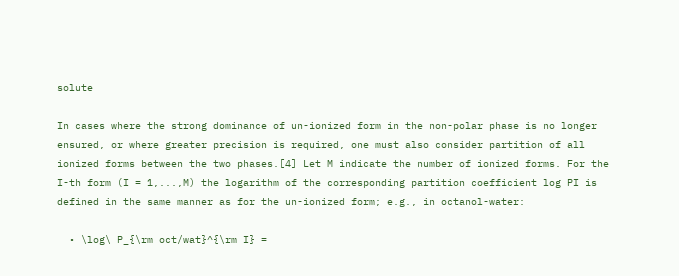solute

In cases where the strong dominance of un-ionized form in the non-polar phase is no longer ensured, or where greater precision is required, one must also consider partition of all ionized forms between the two phases.[4] Let M indicate the number of ionized forms. For the I-th form (I = 1,...,M) the logarithm of the corresponding partition coefficient log PI is defined in the same manner as for the un-ionized form; e.g., in octanol-water:

  • \log\ P_{\rm oct/wat}^{\rm I} =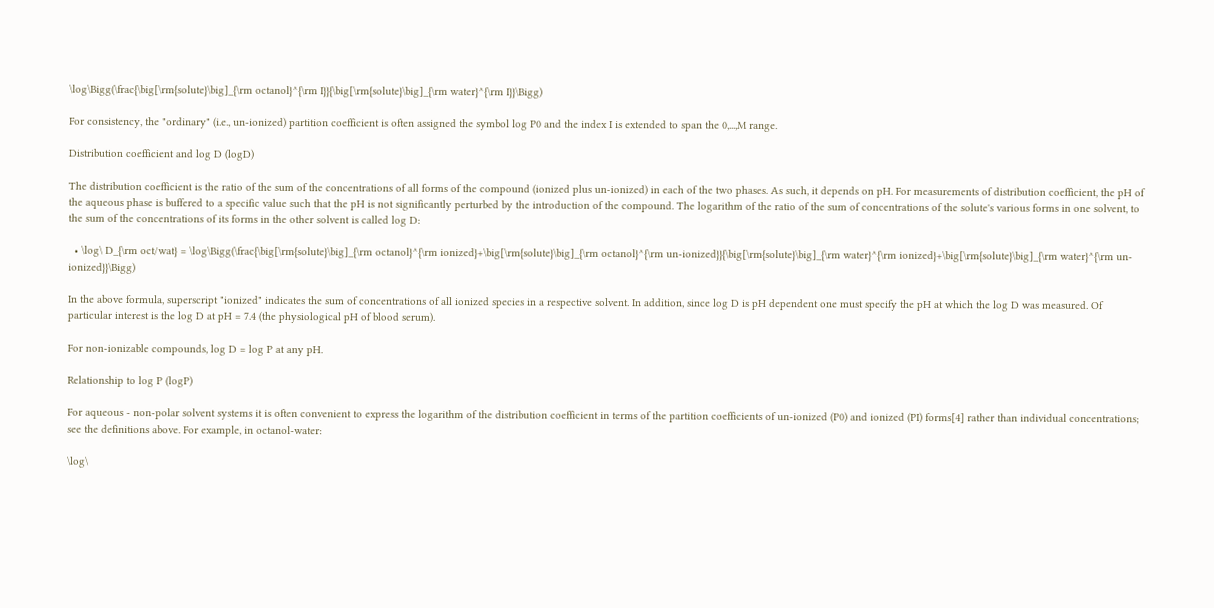\log\Bigg(\frac{\big[\rm{solute}\big]_{\rm octanol}^{\rm I}}{\big[\rm{solute}\big]_{\rm water}^{\rm I}}\Bigg)

For consistency, the "ordinary" (i.e., un-ionized) partition coefficient is often assigned the symbol log P0 and the index I is extended to span the 0,...,M range.

Distribution coefficient and log D (logD)

The distribution coefficient is the ratio of the sum of the concentrations of all forms of the compound (ionized plus un-ionized) in each of the two phases. As such, it depends on pH. For measurements of distribution coefficient, the pH of the aqueous phase is buffered to a specific value such that the pH is not significantly perturbed by the introduction of the compound. The logarithm of the ratio of the sum of concentrations of the solute's various forms in one solvent, to the sum of the concentrations of its forms in the other solvent is called log D:

  • \log\ D_{\rm oct/wat} = \log\Bigg(\frac{\big[\rm{solute}\big]_{\rm octanol}^{\rm ionized}+\big[\rm{solute}\big]_{\rm octanol}^{\rm un-ionized}}{\big[\rm{solute}\big]_{\rm water}^{\rm ionized}+\big[\rm{solute}\big]_{\rm water}^{\rm un-ionized}}\Bigg)

In the above formula, superscript "ionized" indicates the sum of concentrations of all ionized species in a respective solvent. In addition, since log D is pH dependent one must specify the pH at which the log D was measured. Of particular interest is the log D at pH = 7.4 (the physiological pH of blood serum).

For non-ionizable compounds, log D = log P at any pH.

Relationship to log P (logP)

For aqueous - non-polar solvent systems it is often convenient to express the logarithm of the distribution coefficient in terms of the partition coefficients of un-ionized (P0) and ionized (PI) forms[4] rather than individual concentrations; see the definitions above. For example, in octanol-water:

\log\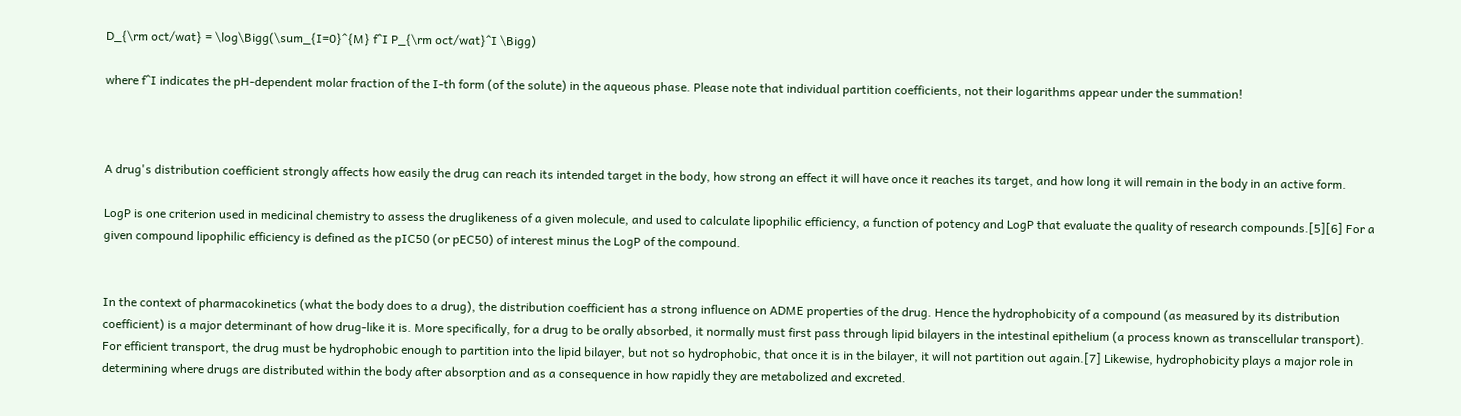D_{\rm oct/wat} = \log\Bigg(\sum_{I=0}^{M} f^I P_{\rm oct/wat}^I \Bigg)

where f^I indicates the pH-dependent molar fraction of the I-th form (of the solute) in the aqueous phase. Please note that individual partition coefficients, not their logarithms appear under the summation!



A drug's distribution coefficient strongly affects how easily the drug can reach its intended target in the body, how strong an effect it will have once it reaches its target, and how long it will remain in the body in an active form.

LogP is one criterion used in medicinal chemistry to assess the druglikeness of a given molecule, and used to calculate lipophilic efficiency, a function of potency and LogP that evaluate the quality of research compounds.[5][6] For a given compound lipophilic efficiency is defined as the pIC50 (or pEC50) of interest minus the LogP of the compound.


In the context of pharmacokinetics (what the body does to a drug), the distribution coefficient has a strong influence on ADME properties of the drug. Hence the hydrophobicity of a compound (as measured by its distribution coefficient) is a major determinant of how drug-like it is. More specifically, for a drug to be orally absorbed, it normally must first pass through lipid bilayers in the intestinal epithelium (a process known as transcellular transport). For efficient transport, the drug must be hydrophobic enough to partition into the lipid bilayer, but not so hydrophobic, that once it is in the bilayer, it will not partition out again.[7] Likewise, hydrophobicity plays a major role in determining where drugs are distributed within the body after absorption and as a consequence in how rapidly they are metabolized and excreted.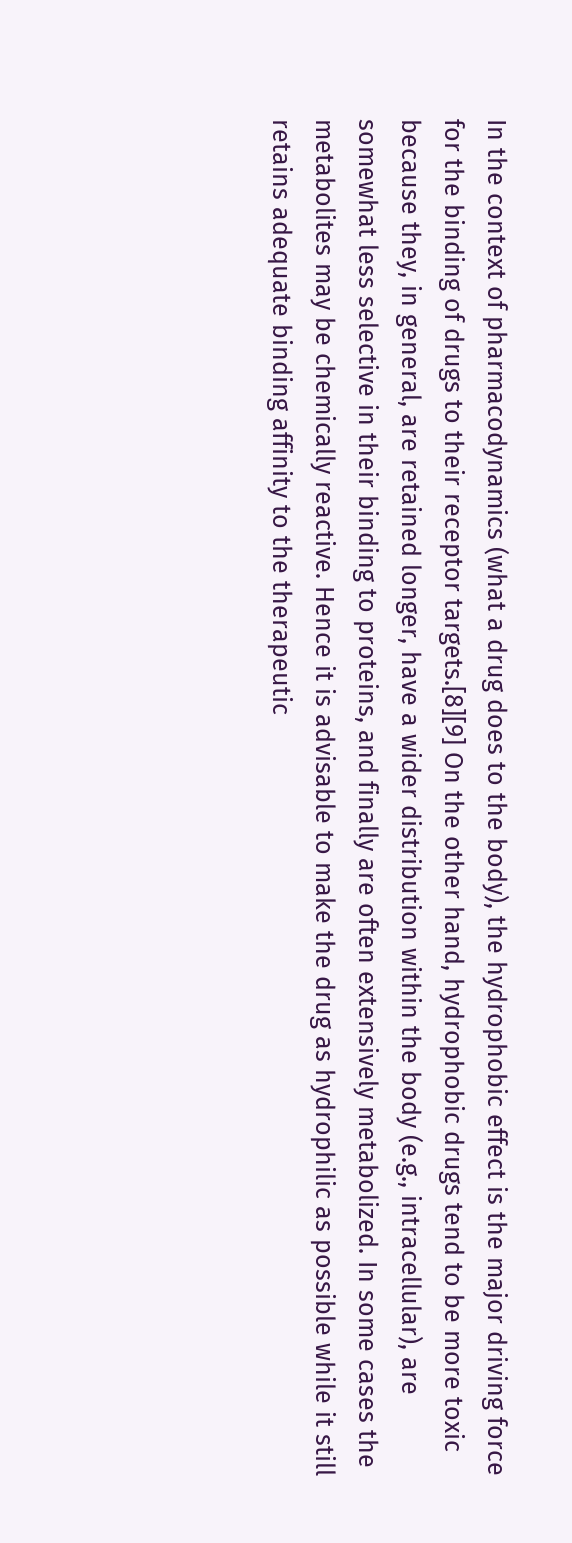In the context of pharmacodynamics (what a drug does to the body), the hydrophobic effect is the major driving force for the binding of drugs to their receptor targets.[8][9] On the other hand, hydrophobic drugs tend to be more toxic because they, in general, are retained longer, have a wider distribution within the body (e.g., intracellular), are somewhat less selective in their binding to proteins, and finally are often extensively metabolized. In some cases the metabolites may be chemically reactive. Hence it is advisable to make the drug as hydrophilic as possible while it still retains adequate binding affinity to the therapeutic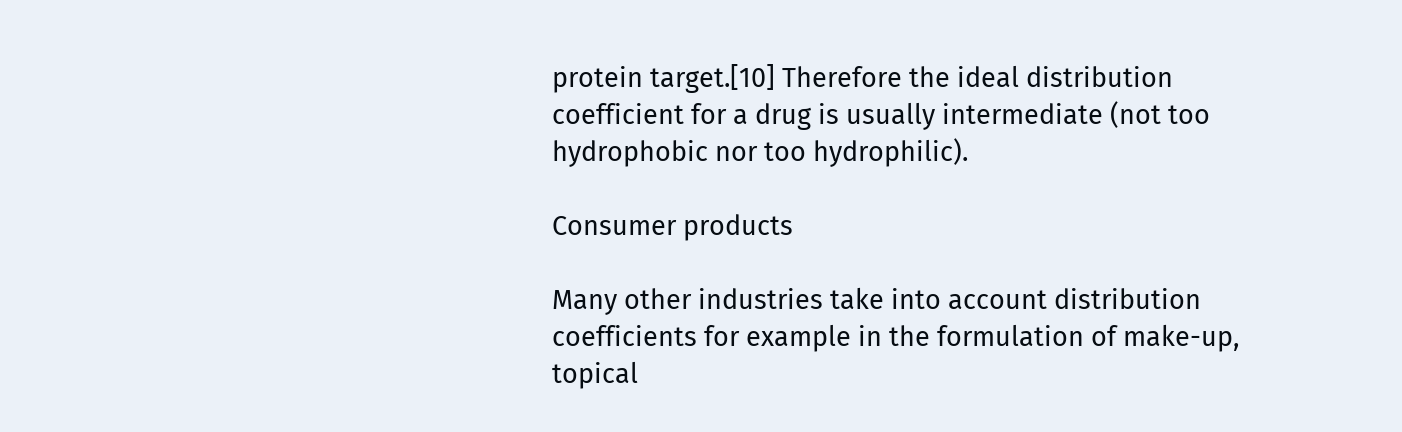protein target.[10] Therefore the ideal distribution coefficient for a drug is usually intermediate (not too hydrophobic nor too hydrophilic).

Consumer products

Many other industries take into account distribution coefficients for example in the formulation of make-up, topical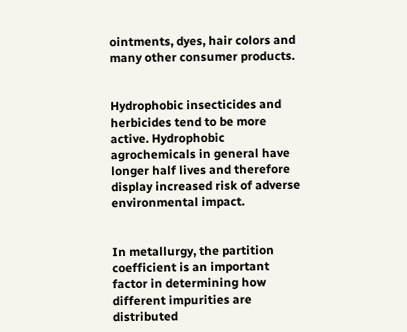ointments, dyes, hair colors and many other consumer products.


Hydrophobic insecticides and herbicides tend to be more active. Hydrophobic agrochemicals in general have longer half lives and therefore display increased risk of adverse environmental impact.


In metallurgy, the partition coefficient is an important factor in determining how different impurities are distributed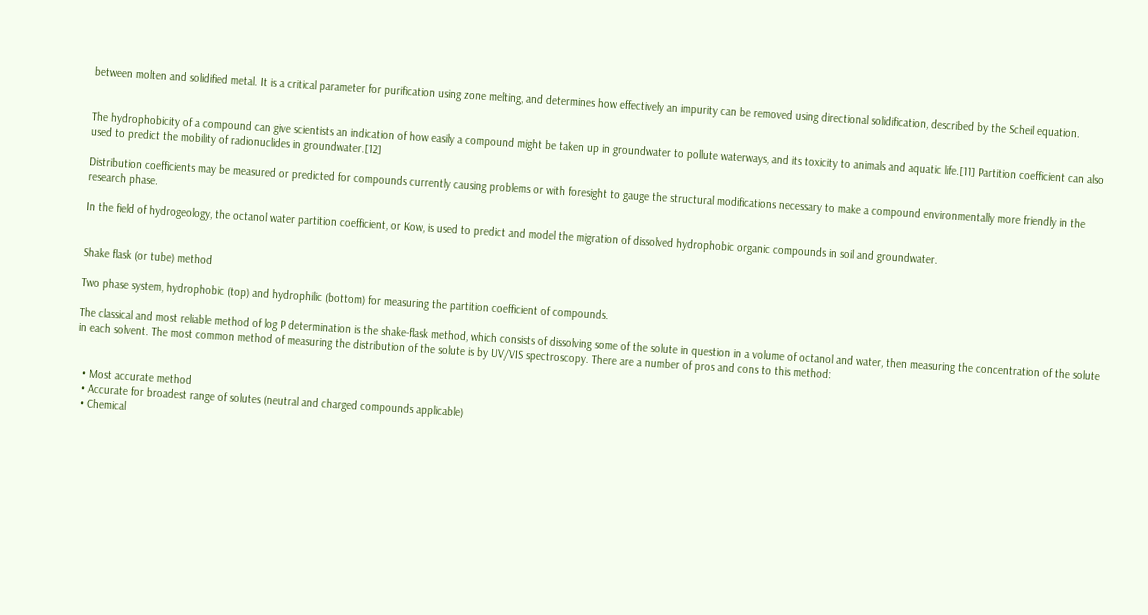between molten and solidified metal. It is a critical parameter for purification using zone melting, and determines how effectively an impurity can be removed using directional solidification, described by the Scheil equation.


The hydrophobicity of a compound can give scientists an indication of how easily a compound might be taken up in groundwater to pollute waterways, and its toxicity to animals and aquatic life.[11] Partition coefficient can also used to predict the mobility of radionuclides in groundwater.[12]

Distribution coefficients may be measured or predicted for compounds currently causing problems or with foresight to gauge the structural modifications necessary to make a compound environmentally more friendly in the research phase.

In the field of hydrogeology, the octanol water partition coefficient, or Kow, is used to predict and model the migration of dissolved hydrophobic organic compounds in soil and groundwater.


Shake flask (or tube) method

Two phase system, hydrophobic (top) and hydrophilic (bottom) for measuring the partition coefficient of compounds.

The classical and most reliable method of log P determination is the shake-flask method, which consists of dissolving some of the solute in question in a volume of octanol and water, then measuring the concentration of the solute in each solvent. The most common method of measuring the distribution of the solute is by UV/VIS spectroscopy. There are a number of pros and cons to this method:


  • Most accurate method
  • Accurate for broadest range of solutes (neutral and charged compounds applicable)
  • Chemical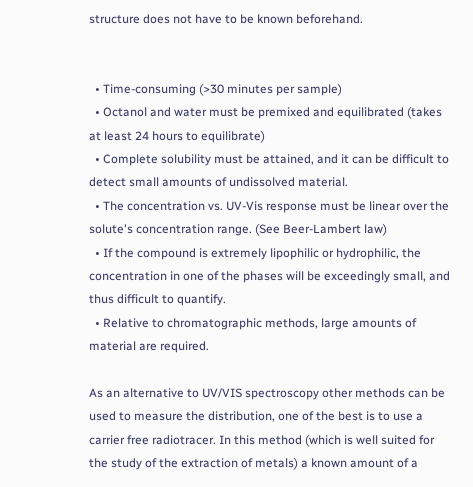structure does not have to be known beforehand.


  • Time-consuming (>30 minutes per sample)
  • Octanol and water must be premixed and equilibrated (takes at least 24 hours to equilibrate)
  • Complete solubility must be attained, and it can be difficult to detect small amounts of undissolved material.
  • The concentration vs. UV-Vis response must be linear over the solute's concentration range. (See Beer-Lambert law)
  • If the compound is extremely lipophilic or hydrophilic, the concentration in one of the phases will be exceedingly small, and thus difficult to quantify.
  • Relative to chromatographic methods, large amounts of material are required.

As an alternative to UV/VIS spectroscopy other methods can be used to measure the distribution, one of the best is to use a carrier free radiotracer. In this method (which is well suited for the study of the extraction of metals) a known amount of a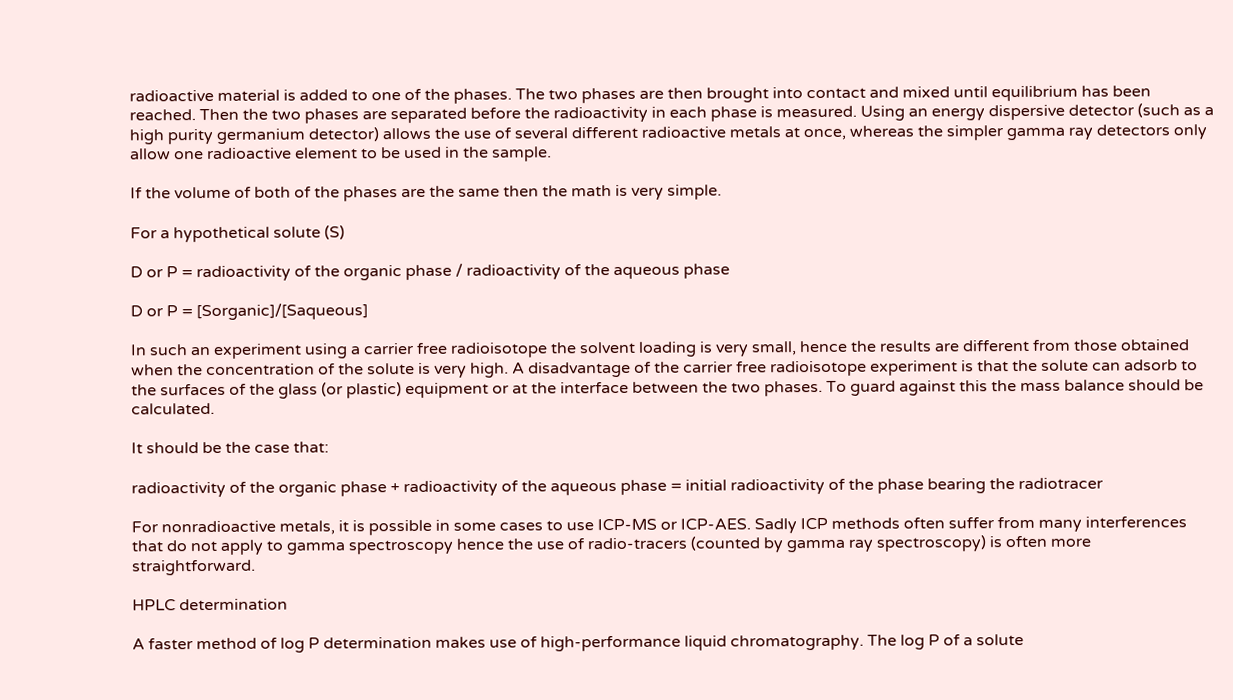radioactive material is added to one of the phases. The two phases are then brought into contact and mixed until equilibrium has been reached. Then the two phases are separated before the radioactivity in each phase is measured. Using an energy dispersive detector (such as a high purity germanium detector) allows the use of several different radioactive metals at once, whereas the simpler gamma ray detectors only allow one radioactive element to be used in the sample.

If the volume of both of the phases are the same then the math is very simple.

For a hypothetical solute (S)

D or P = radioactivity of the organic phase / radioactivity of the aqueous phase

D or P = [Sorganic]/[Saqueous]

In such an experiment using a carrier free radioisotope the solvent loading is very small, hence the results are different from those obtained when the concentration of the solute is very high. A disadvantage of the carrier free radioisotope experiment is that the solute can adsorb to the surfaces of the glass (or plastic) equipment or at the interface between the two phases. To guard against this the mass balance should be calculated.

It should be the case that:

radioactivity of the organic phase + radioactivity of the aqueous phase = initial radioactivity of the phase bearing the radiotracer

For nonradioactive metals, it is possible in some cases to use ICP-MS or ICP-AES. Sadly ICP methods often suffer from many interferences that do not apply to gamma spectroscopy hence the use of radio-tracers (counted by gamma ray spectroscopy) is often more straightforward.

HPLC determination

A faster method of log P determination makes use of high-performance liquid chromatography. The log P of a solute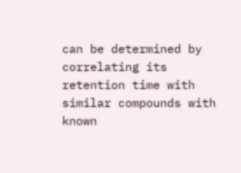can be determined by correlating its retention time with similar compounds with known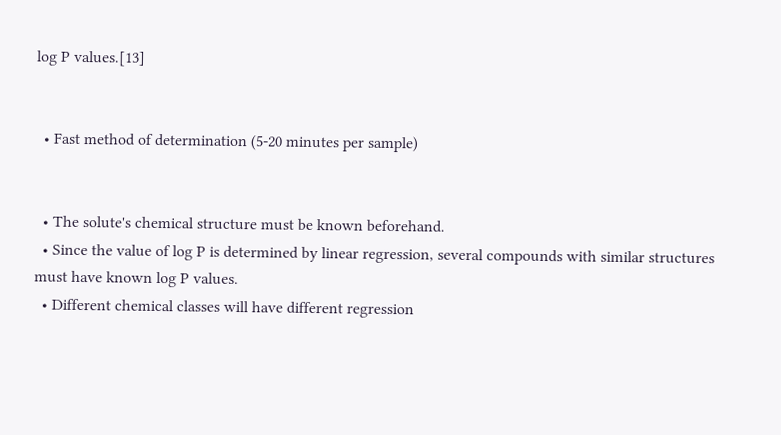log P values.[13]


  • Fast method of determination (5-20 minutes per sample)


  • The solute's chemical structure must be known beforehand.
  • Since the value of log P is determined by linear regression, several compounds with similar structures must have known log P values.
  • Different chemical classes will have different regression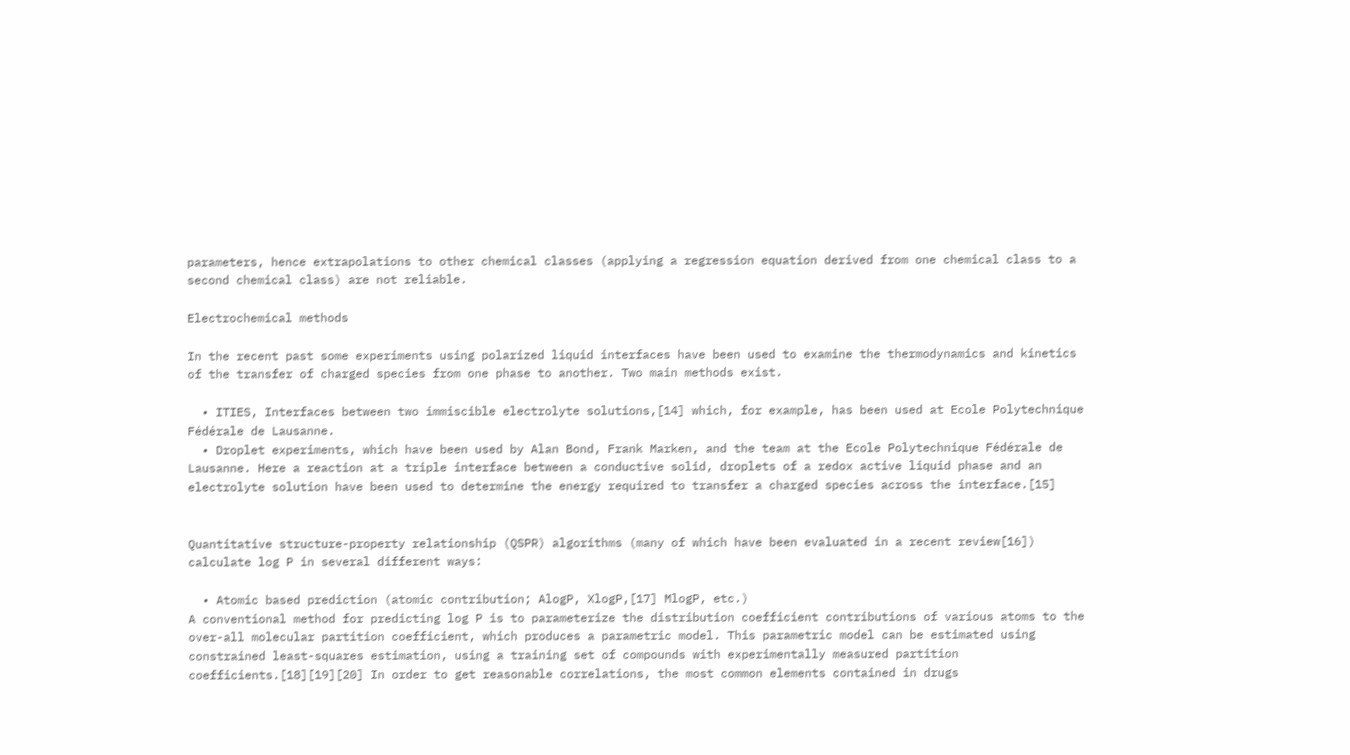parameters, hence extrapolations to other chemical classes (applying a regression equation derived from one chemical class to a second chemical class) are not reliable.

Electrochemical methods

In the recent past some experiments using polarized liquid interfaces have been used to examine the thermodynamics and kinetics of the transfer of charged species from one phase to another. Two main methods exist.

  • ITIES, Interfaces between two immiscible electrolyte solutions,[14] which, for example, has been used at Ecole Polytechnique Fédérale de Lausanne.
  • Droplet experiments, which have been used by Alan Bond, Frank Marken, and the team at the Ecole Polytechnique Fédérale de Lausanne. Here a reaction at a triple interface between a conductive solid, droplets of a redox active liquid phase and an electrolyte solution have been used to determine the energy required to transfer a charged species across the interface.[15]


Quantitative structure-property relationship (QSPR) algorithms (many of which have been evaluated in a recent review[16]) calculate log P in several different ways:

  • Atomic based prediction (atomic contribution; AlogP, XlogP,[17] MlogP, etc.)
A conventional method for predicting log P is to parameterize the distribution coefficient contributions of various atoms to the over-all molecular partition coefficient, which produces a parametric model. This parametric model can be estimated using constrained least-squares estimation, using a training set of compounds with experimentally measured partition coefficients.[18][19][20] In order to get reasonable correlations, the most common elements contained in drugs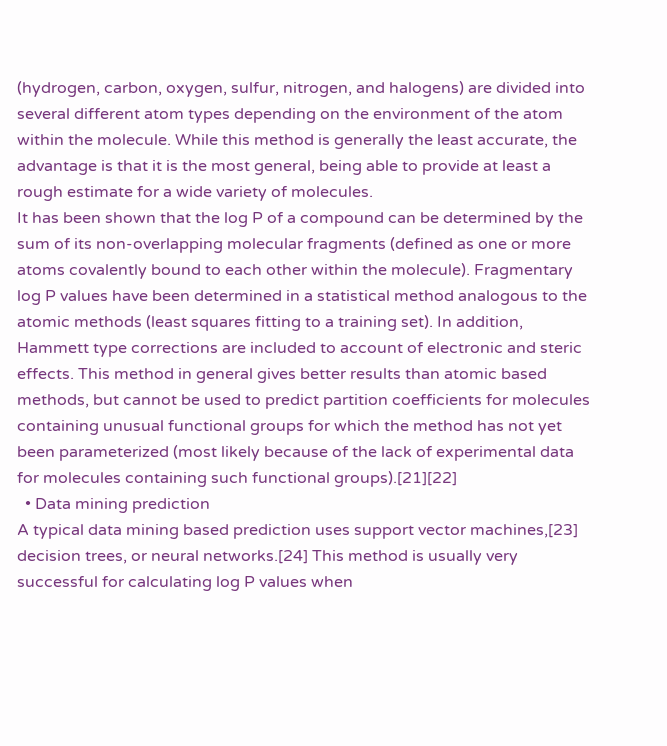(hydrogen, carbon, oxygen, sulfur, nitrogen, and halogens) are divided into several different atom types depending on the environment of the atom within the molecule. While this method is generally the least accurate, the advantage is that it is the most general, being able to provide at least a rough estimate for a wide variety of molecules.
It has been shown that the log P of a compound can be determined by the sum of its non-overlapping molecular fragments (defined as one or more atoms covalently bound to each other within the molecule). Fragmentary log P values have been determined in a statistical method analogous to the atomic methods (least squares fitting to a training set). In addition, Hammett type corrections are included to account of electronic and steric effects. This method in general gives better results than atomic based methods, but cannot be used to predict partition coefficients for molecules containing unusual functional groups for which the method has not yet been parameterized (most likely because of the lack of experimental data for molecules containing such functional groups).[21][22]
  • Data mining prediction
A typical data mining based prediction uses support vector machines,[23] decision trees, or neural networks.[24] This method is usually very successful for calculating log P values when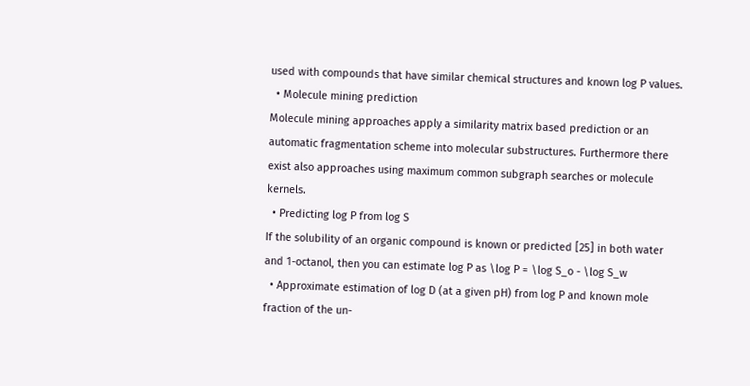used with compounds that have similar chemical structures and known log P values.
  • Molecule mining prediction
Molecule mining approaches apply a similarity matrix based prediction or an automatic fragmentation scheme into molecular substructures. Furthermore there exist also approaches using maximum common subgraph searches or molecule kernels.
  • Predicting log P from log S
If the solubility of an organic compound is known or predicted [25] in both water and 1-octanol, then you can estimate log P as \log P = \log S_o - \log S_w
  • Approximate estimation of log D (at a given pH) from log P and known mole fraction of the un-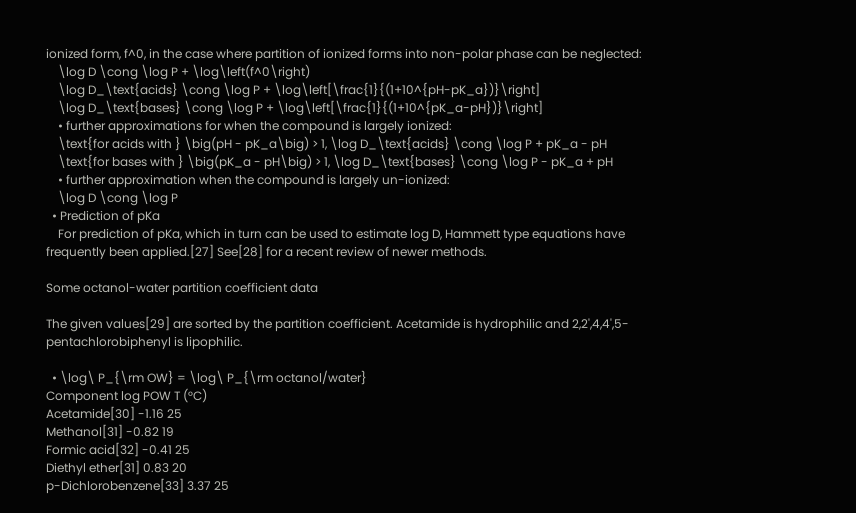ionized form, f^0, in the case where partition of ionized forms into non-polar phase can be neglected:
    \log D \cong \log P + \log\left(f^0\right)
    \log D_\text{acids} \cong \log P + \log\left[\frac{1}{(1+10^{pH-pK_a})}\right]
    \log D_\text{bases} \cong \log P + \log\left[\frac{1}{(1+10^{pK_a-pH})}\right]
    • further approximations for when the compound is largely ionized:
    \text{for acids with } \big(pH - pK_a\big) > 1, \log D_\text{acids} \cong \log P + pK_a - pH
    \text{for bases with } \big(pK_a - pH\big) > 1, \log D_\text{bases} \cong \log P - pK_a + pH
    • further approximation when the compound is largely un-ionized:
    \log D \cong \log P
  • Prediction of pKa
    For prediction of pKa, which in turn can be used to estimate log D, Hammett type equations have frequently been applied.[27] See[28] for a recent review of newer methods.

Some octanol-water partition coefficient data

The given values[29] are sorted by the partition coefficient. Acetamide is hydrophilic and 2,2',4,4',5-pentachlorobiphenyl is lipophilic.

  • \log\ P_{\rm OW} = \log\ P_{\rm octanol/water}
Component log POW T (°C)
Acetamide[30] -1.16 25
Methanol[31] -0.82 19
Formic acid[32] -0.41 25
Diethyl ether[31] 0.83 20
p-Dichlorobenzene[33] 3.37 25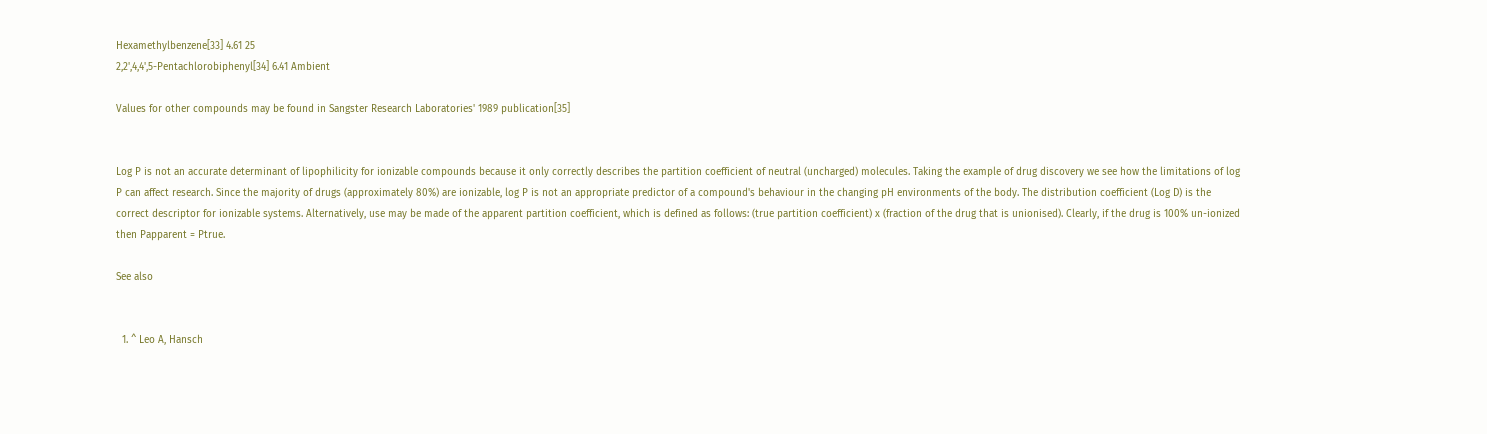Hexamethylbenzene[33] 4.61 25
2,2',4,4',5-Pentachlorobiphenyl[34] 6.41 Ambient

Values for other compounds may be found in Sangster Research Laboratories' 1989 publication[35]


Log P is not an accurate determinant of lipophilicity for ionizable compounds because it only correctly describes the partition coefficient of neutral (uncharged) molecules. Taking the example of drug discovery we see how the limitations of log P can affect research. Since the majority of drugs (approximately 80%) are ionizable, log P is not an appropriate predictor of a compound's behaviour in the changing pH environments of the body. The distribution coefficient (Log D) is the correct descriptor for ionizable systems. Alternatively, use may be made of the apparent partition coefficient, which is defined as follows: (true partition coefficient) x (fraction of the drug that is unionised). Clearly, if the drug is 100% un-ionized then Papparent = Ptrue.

See also


  1. ^ Leo A, Hansch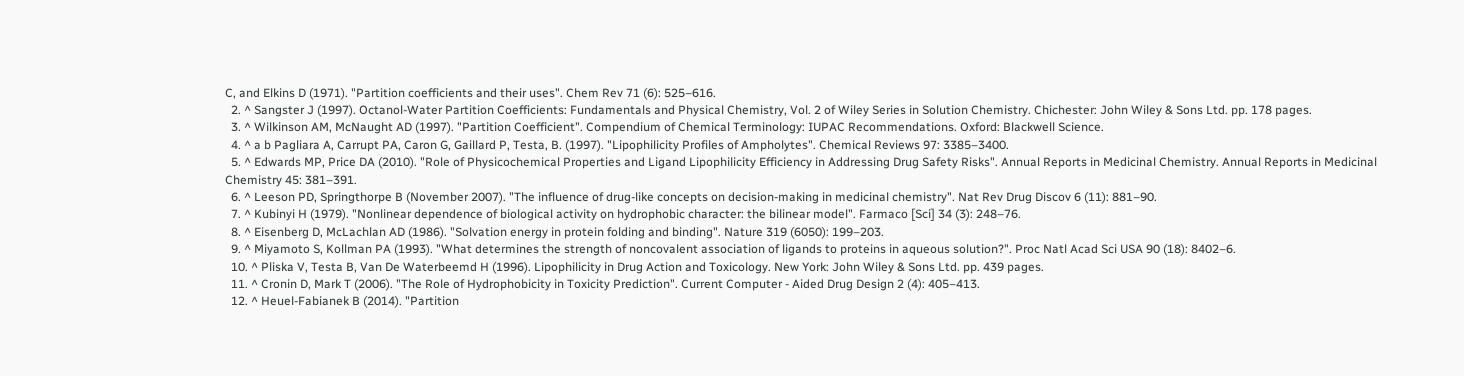C, and Elkins D (1971). "Partition coefficients and their uses". Chem Rev 71 (6): 525–616.
  2. ^ Sangster J (1997). Octanol-Water Partition Coefficients: Fundamentals and Physical Chemistry, Vol. 2 of Wiley Series in Solution Chemistry. Chichester: John Wiley & Sons Ltd. pp. 178 pages.
  3. ^ Wilkinson AM, McNaught AD (1997). "Partition Coefficient". Compendium of Chemical Terminology: IUPAC Recommendations. Oxford: Blackwell Science.
  4. ^ a b Pagliara A, Carrupt PA, Caron G, Gaillard P, Testa, B. (1997). "Lipophilicity Profiles of Ampholytes". Chemical Reviews 97: 3385–3400.
  5. ^ Edwards MP, Price DA (2010). "Role of Physicochemical Properties and Ligand Lipophilicity Efficiency in Addressing Drug Safety Risks". Annual Reports in Medicinal Chemistry. Annual Reports in Medicinal Chemistry 45: 381–391.
  6. ^ Leeson PD, Springthorpe B (November 2007). "The influence of drug-like concepts on decision-making in medicinal chemistry". Nat Rev Drug Discov 6 (11): 881–90.
  7. ^ Kubinyi H (1979). "Nonlinear dependence of biological activity on hydrophobic character: the bilinear model". Farmaco [Sci] 34 (3): 248–76.
  8. ^ Eisenberg D, McLachlan AD (1986). "Solvation energy in protein folding and binding". Nature 319 (6050): 199–203.
  9. ^ Miyamoto S, Kollman PA (1993). "What determines the strength of noncovalent association of ligands to proteins in aqueous solution?". Proc Natl Acad Sci USA 90 (18): 8402–6.
  10. ^ Pliska V, Testa B, Van De Waterbeemd H (1996). Lipophilicity in Drug Action and Toxicology. New York: John Wiley & Sons Ltd. pp. 439 pages.
  11. ^ Cronin D, Mark T (2006). "The Role of Hydrophobicity in Toxicity Prediction". Current Computer - Aided Drug Design 2 (4): 405–413.
  12. ^ Heuel-Fabianek B (2014). "Partition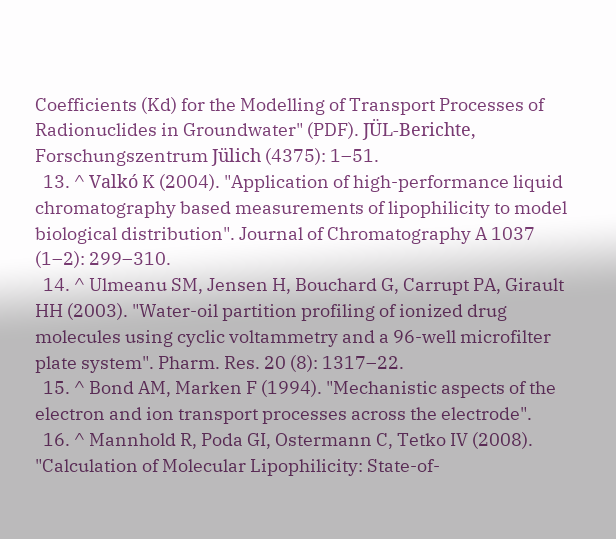Coefficients (Kd) for the Modelling of Transport Processes of Radionuclides in Groundwater" (PDF). JÜL-Berichte, Forschungszentrum Jülich (4375): 1–51.
  13. ^ Valkó K (2004). "Application of high-performance liquid chromatography based measurements of lipophilicity to model biological distribution". Journal of Chromatography A 1037 (1–2): 299–310.
  14. ^ Ulmeanu SM, Jensen H, Bouchard G, Carrupt PA, Girault HH (2003). "Water-oil partition profiling of ionized drug molecules using cyclic voltammetry and a 96-well microfilter plate system". Pharm. Res. 20 (8): 1317–22.
  15. ^ Bond AM, Marken F (1994). "Mechanistic aspects of the electron and ion transport processes across the electrode".
  16. ^ Mannhold R, Poda GI, Ostermann C, Tetko IV (2008). "Calculation of Molecular Lipophilicity: State-of-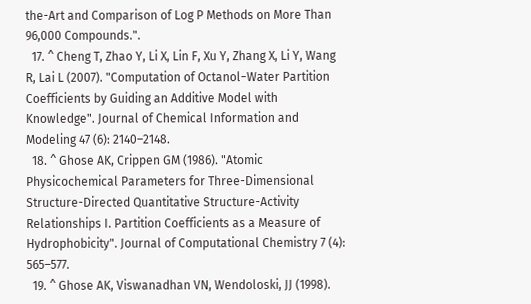the-Art and Comparison of Log P Methods on More Than 96,000 Compounds.".
  17. ^ Cheng T, Zhao Y, Li X, Lin F, Xu Y, Zhang X, Li Y, Wang R, Lai L (2007). "Computation of Octanol−Water Partition Coefficients by Guiding an Additive Model with Knowledge". Journal of Chemical Information and Modeling 47 (6): 2140–2148.
  18. ^ Ghose AK, Crippen GM (1986). "Atomic Physicochemical Parameters for Three-Dimensional Structure-Directed Quantitative Structure-Activity Relationships I. Partition Coefficients as a Measure of Hydrophobicity". Journal of Computational Chemistry 7 (4): 565–577.
  19. ^ Ghose AK, Viswanadhan VN, Wendoloski, JJ (1998).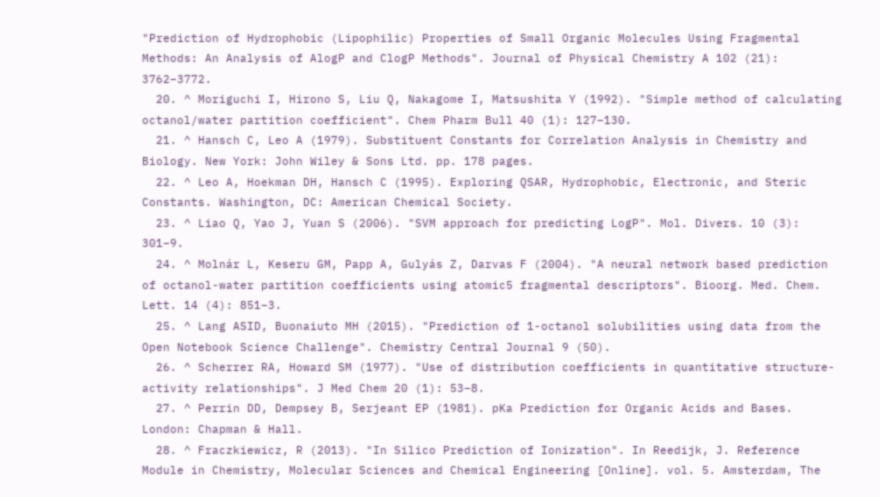"Prediction of Hydrophobic (Lipophilic) Properties of Small Organic Molecules Using Fragmental Methods: An Analysis of AlogP and ClogP Methods". Journal of Physical Chemistry A 102 (21): 3762–3772.
  20. ^ Moriguchi I, Hirono S, Liu Q, Nakagome I, Matsushita Y (1992). "Simple method of calculating octanol/water partition coefficient". Chem Pharm Bull 40 (1): 127–130.
  21. ^ Hansch C, Leo A (1979). Substituent Constants for Correlation Analysis in Chemistry and Biology. New York: John Wiley & Sons Ltd. pp. 178 pages.
  22. ^ Leo A, Hoekman DH, Hansch C (1995). Exploring QSAR, Hydrophobic, Electronic, and Steric Constants. Washington, DC: American Chemical Society.
  23. ^ Liao Q, Yao J, Yuan S (2006). "SVM approach for predicting LogP". Mol. Divers. 10 (3): 301–9.
  24. ^ Molnár L, Keseru GM, Papp A, Gulyás Z, Darvas F (2004). "A neural network based prediction of octanol-water partition coefficients using atomic5 fragmental descriptors". Bioorg. Med. Chem. Lett. 14 (4): 851–3.
  25. ^ Lang ASID, Buonaiuto MH (2015). "Prediction of 1-octanol solubilities using data from the Open Notebook Science Challenge". Chemistry Central Journal 9 (50).
  26. ^ Scherrer RA, Howard SM (1977). "Use of distribution coefficients in quantitative structure-activity relationships". J Med Chem 20 (1): 53–8.
  27. ^ Perrin DD, Dempsey B, Serjeant EP (1981). pKa Prediction for Organic Acids and Bases. London: Chapman & Hall.
  28. ^ Fraczkiewicz, R (2013). "In Silico Prediction of Ionization". In Reedijk, J. Reference Module in Chemistry, Molecular Sciences and Chemical Engineering [Online]. vol. 5. Amsterdam, The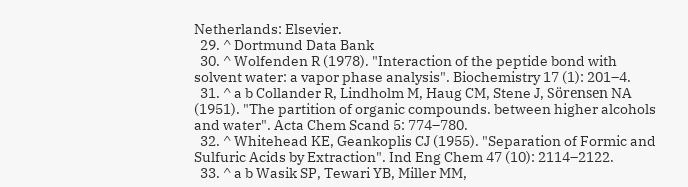Netherlands: Elsevier.
  29. ^ Dortmund Data Bank
  30. ^ Wolfenden R (1978). "Interaction of the peptide bond with solvent water: a vapor phase analysis". Biochemistry 17 (1): 201–4.
  31. ^ a b Collander R, Lindholm M, Haug CM, Stene J, Sörensen NA (1951). "The partition of organic compounds. between higher alcohols and water". Acta Chem Scand 5: 774–780.
  32. ^ Whitehead KE, Geankoplis CJ (1955). "Separation of Formic and Sulfuric Acids by Extraction". Ind Eng Chem 47 (10): 2114–2122.
  33. ^ a b Wasik SP, Tewari YB, Miller MM,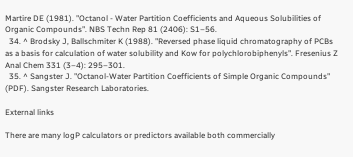Martire DE (1981). "Octanol - Water Partition Coefficients and Aqueous Solubilities of Organic Compounds". NBS Techn Rep 81 (2406): S1–56.
  34. ^ Brodsky J, Ballschmiter K (1988). "Reversed phase liquid chromatography of PCBs as a basis for calculation of water solubility and Kow for polychlorobiphenyls". Fresenius Z Anal Chem 331 (3–4): 295–301.
  35. ^ Sangster J. "Octanol-Water Partition Coefficients of Simple Organic Compounds" (PDF). Sangster Research Laboratories.

External links

There are many logP calculators or predictors available both commercially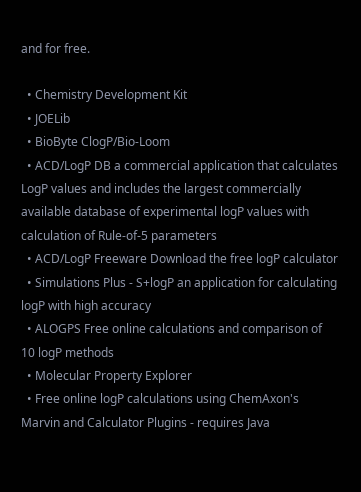and for free.

  • Chemistry Development Kit
  • JOELib
  • BioByte ClogP/Bio-Loom
  • ACD/LogP DB a commercial application that calculates LogP values and includes the largest commercially available database of experimental logP values with calculation of Rule-of-5 parameters
  • ACD/LogP Freeware Download the free logP calculator
  • Simulations Plus - S+logP an application for calculating logP with high accuracy
  • ALOGPS Free online calculations and comparison of 10 logP methods
  • Molecular Property Explorer
  • Free online logP calculations using ChemAxon's Marvin and Calculator Plugins - requires Java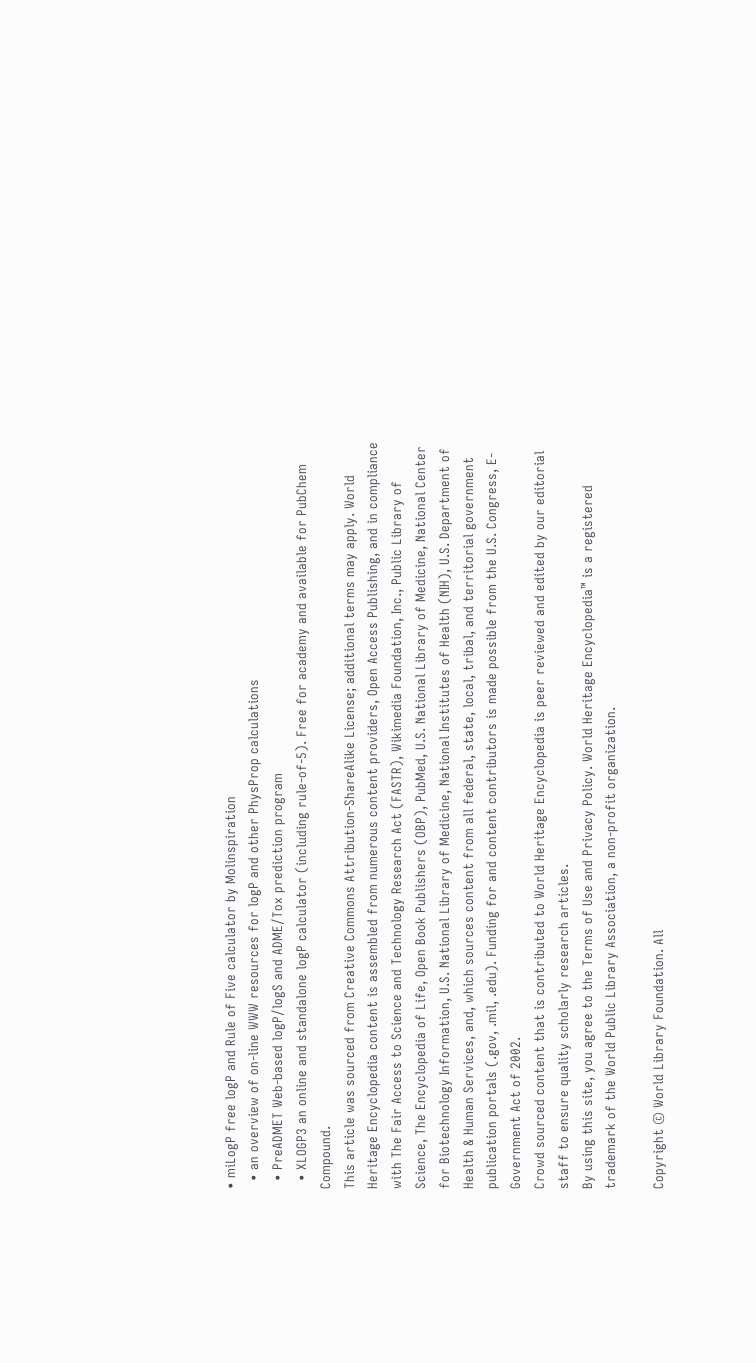• miLogP free logP and Rule of Five calculator by Molinspiration
  • an overview of on-line WWW resources for logP and other PhysProp calculations
  • PreADMET Web-based logP/logS and ADME/Tox prediction program
  • XLOGP3 an online and standalone logP calculator (including rule-of-5). Free for academy and available for PubChem Compound.
This article was sourced from Creative Commons Attribution-ShareAlike License; additional terms may apply. World Heritage Encyclopedia content is assembled from numerous content providers, Open Access Publishing, and in compliance with The Fair Access to Science and Technology Research Act (FASTR), Wikimedia Foundation, Inc., Public Library of Science, The Encyclopedia of Life, Open Book Publishers (OBP), PubMed, U.S. National Library of Medicine, National Center for Biotechnology Information, U.S. National Library of Medicine, National Institutes of Health (NIH), U.S. Department of Health & Human Services, and, which sources content from all federal, state, local, tribal, and territorial government publication portals (.gov, .mil, .edu). Funding for and content contributors is made possible from the U.S. Congress, E-Government Act of 2002.
Crowd sourced content that is contributed to World Heritage Encyclopedia is peer reviewed and edited by our editorial staff to ensure quality scholarly research articles.
By using this site, you agree to the Terms of Use and Privacy Policy. World Heritage Encyclopedia™ is a registered trademark of the World Public Library Association, a non-profit organization.

Copyright © World Library Foundation. All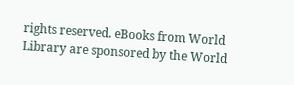rights reserved. eBooks from World Library are sponsored by the World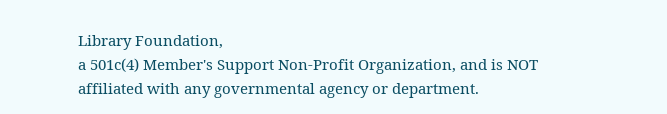Library Foundation,
a 501c(4) Member's Support Non-Profit Organization, and is NOT affiliated with any governmental agency or department.